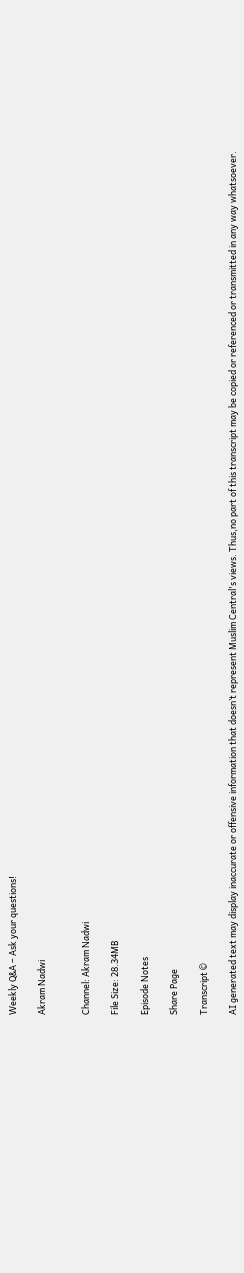Weekly Q&A – Ask your questions!

Akram Nadwi


Channel: Akram Nadwi

File Size: 28.34MB

Episode Notes

Share Page

Transcript ©

AI generated text may display inaccurate or offensive information that doesn’t represent Muslim Central's views. Thus,no part of this transcript may be copied or referenced or transmitted in any way whatsoever.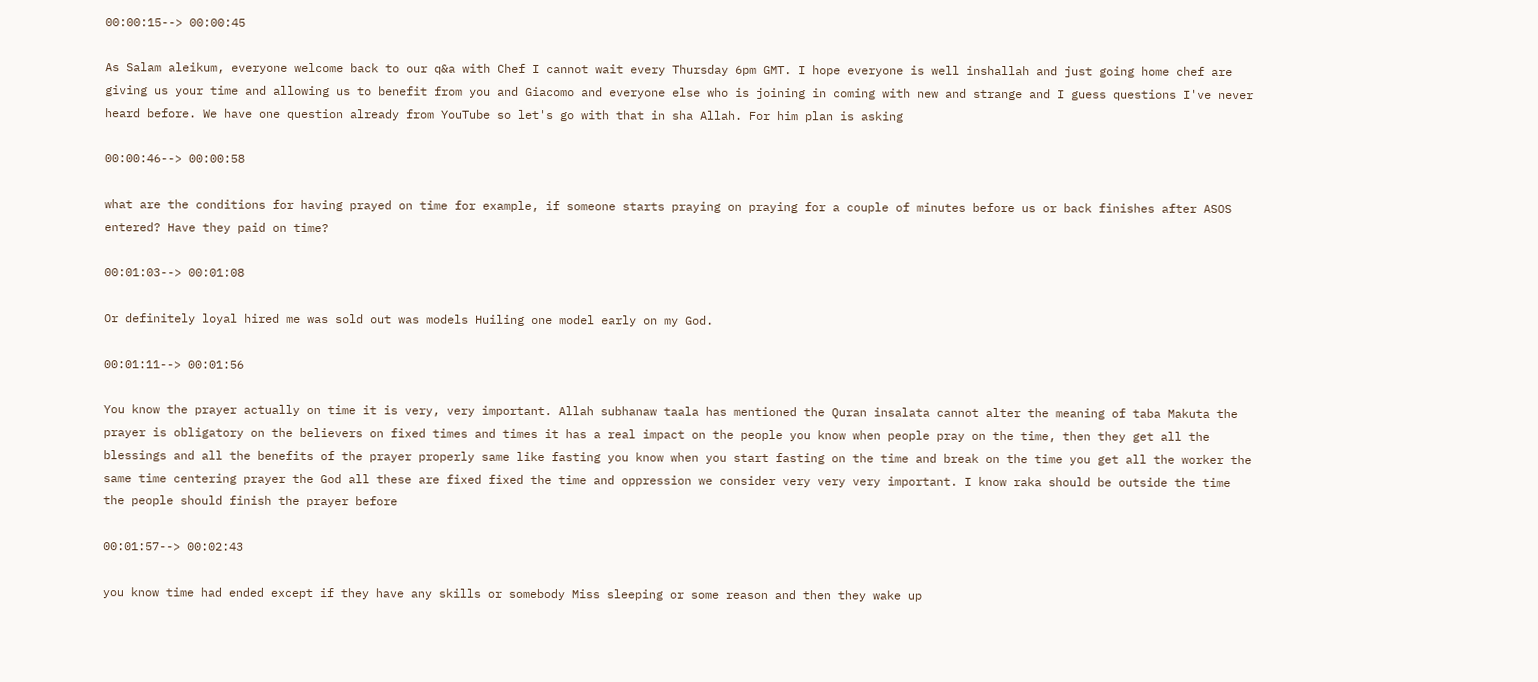00:00:15--> 00:00:45

As Salam aleikum, everyone welcome back to our q&a with Chef I cannot wait every Thursday 6pm GMT. I hope everyone is well inshallah and just going home chef are giving us your time and allowing us to benefit from you and Giacomo and everyone else who is joining in coming with new and strange and I guess questions I've never heard before. We have one question already from YouTube so let's go with that in sha Allah. For him plan is asking

00:00:46--> 00:00:58

what are the conditions for having prayed on time for example, if someone starts praying on praying for a couple of minutes before us or back finishes after ASOS entered? Have they paid on time?

00:01:03--> 00:01:08

Or definitely loyal hired me was sold out was models Huiling one model early on my God.

00:01:11--> 00:01:56

You know the prayer actually on time it is very, very important. Allah subhanaw taala has mentioned the Quran insalata cannot alter the meaning of taba Makuta the prayer is obligatory on the believers on fixed times and times it has a real impact on the people you know when people pray on the time, then they get all the blessings and all the benefits of the prayer properly same like fasting you know when you start fasting on the time and break on the time you get all the worker the same time centering prayer the God all these are fixed fixed the time and oppression we consider very very very important. I know raka should be outside the time the people should finish the prayer before

00:01:57--> 00:02:43

you know time had ended except if they have any skills or somebody Miss sleeping or some reason and then they wake up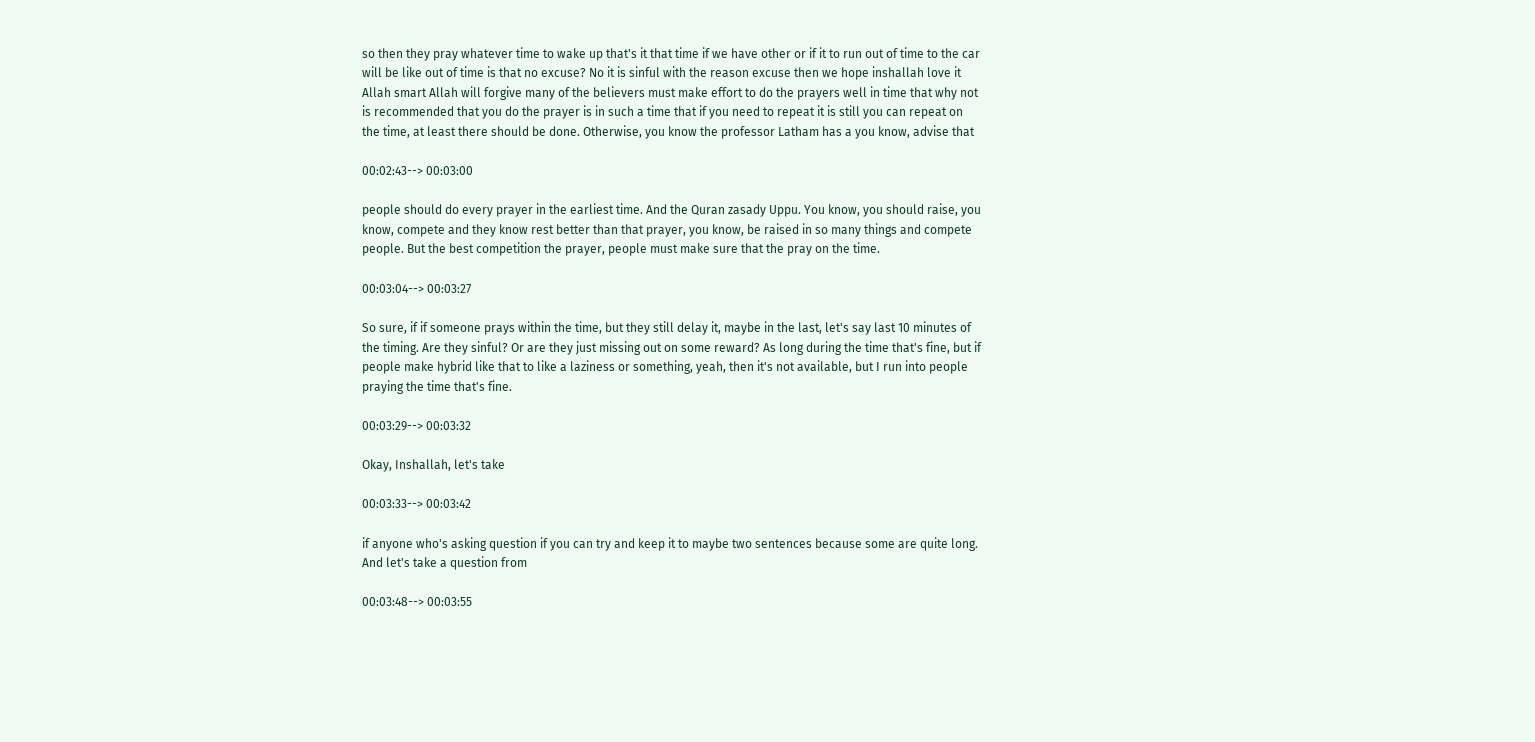so then they pray whatever time to wake up that's it that time if we have other or if it to run out of time to the car will be like out of time is that no excuse? No it is sinful with the reason excuse then we hope inshallah love it Allah smart Allah will forgive many of the believers must make effort to do the prayers well in time that why not is recommended that you do the prayer is in such a time that if you need to repeat it is still you can repeat on the time, at least there should be done. Otherwise, you know the professor Latham has a you know, advise that

00:02:43--> 00:03:00

people should do every prayer in the earliest time. And the Quran zasady Uppu. You know, you should raise, you know, compete and they know rest better than that prayer, you know, be raised in so many things and compete people. But the best competition the prayer, people must make sure that the pray on the time.

00:03:04--> 00:03:27

So sure, if if someone prays within the time, but they still delay it, maybe in the last, let's say last 10 minutes of the timing. Are they sinful? Or are they just missing out on some reward? As long during the time that's fine, but if people make hybrid like that to like a laziness or something, yeah, then it's not available, but I run into people praying the time that's fine.

00:03:29--> 00:03:32

Okay, Inshallah, let's take

00:03:33--> 00:03:42

if anyone who's asking question if you can try and keep it to maybe two sentences because some are quite long. And let's take a question from

00:03:48--> 00:03:55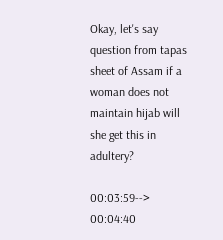Okay, let's say question from tapas sheet of Assam if a woman does not maintain hijab will she get this in adultery?

00:03:59--> 00:04:40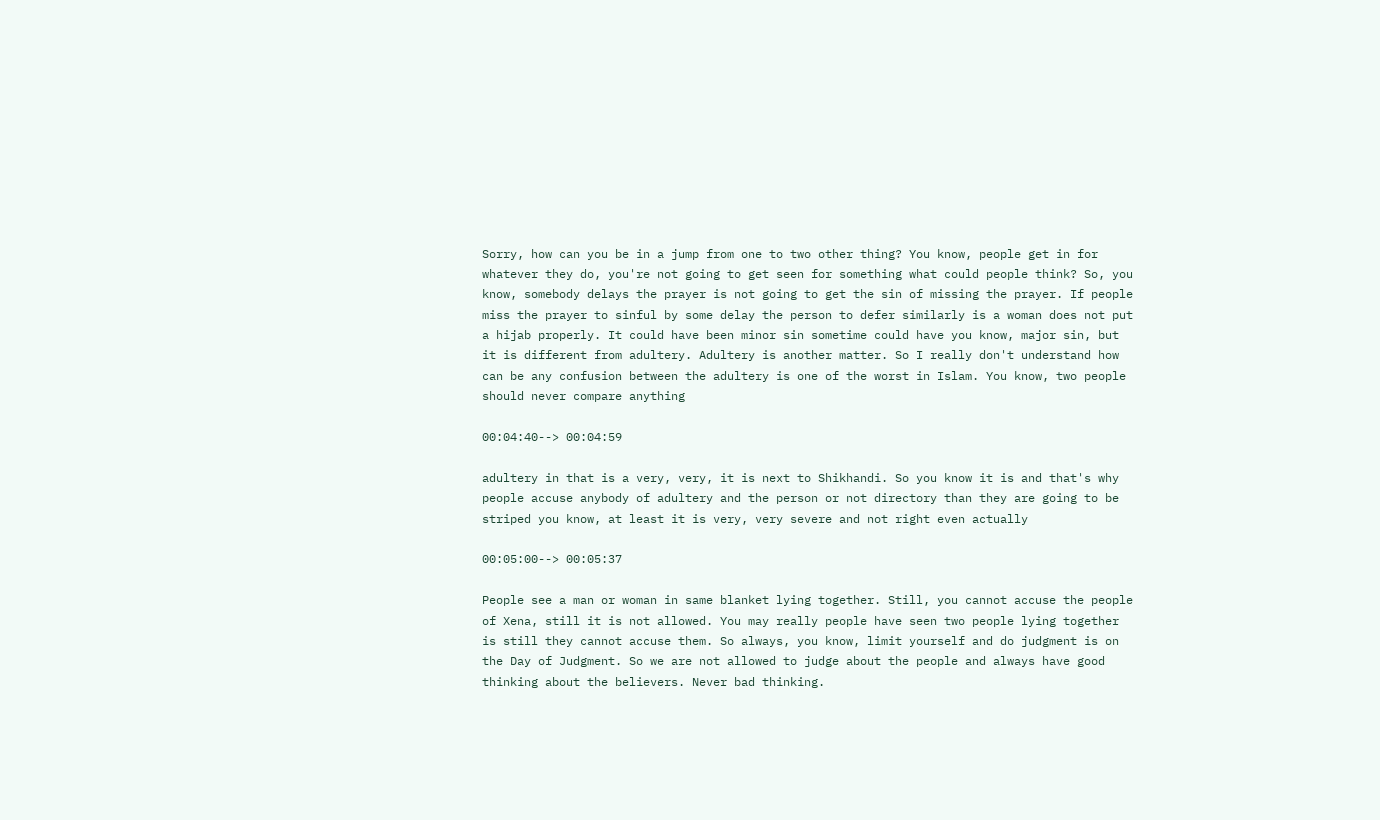Sorry, how can you be in a jump from one to two other thing? You know, people get in for whatever they do, you're not going to get seen for something what could people think? So, you know, somebody delays the prayer is not going to get the sin of missing the prayer. If people miss the prayer to sinful by some delay the person to defer similarly is a woman does not put a hijab properly. It could have been minor sin sometime could have you know, major sin, but it is different from adultery. Adultery is another matter. So I really don't understand how can be any confusion between the adultery is one of the worst in Islam. You know, two people should never compare anything

00:04:40--> 00:04:59

adultery in that is a very, very, it is next to Shikhandi. So you know it is and that's why people accuse anybody of adultery and the person or not directory than they are going to be striped you know, at least it is very, very severe and not right even actually

00:05:00--> 00:05:37

People see a man or woman in same blanket lying together. Still, you cannot accuse the people of Xena, still it is not allowed. You may really people have seen two people lying together is still they cannot accuse them. So always, you know, limit yourself and do judgment is on the Day of Judgment. So we are not allowed to judge about the people and always have good thinking about the believers. Never bad thinking.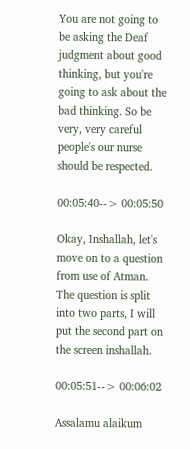You are not going to be asking the Deaf judgment about good thinking, but you're going to ask about the bad thinking. So be very, very careful people's our nurse should be respected.

00:05:40--> 00:05:50

Okay, Inshallah, let's move on to a question from use of Atman. The question is split into two parts, I will put the second part on the screen inshallah.

00:05:51--> 00:06:02

Assalamu alaikum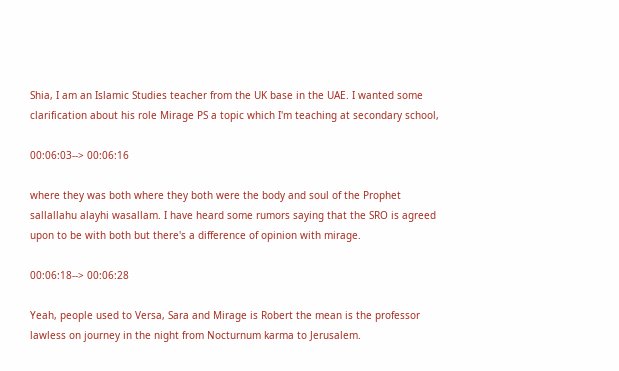Shia, I am an Islamic Studies teacher from the UK base in the UAE. I wanted some clarification about his role Mirage PS a topic which I'm teaching at secondary school,

00:06:03--> 00:06:16

where they was both where they both were the body and soul of the Prophet sallallahu alayhi wasallam. I have heard some rumors saying that the SRO is agreed upon to be with both but there's a difference of opinion with mirage.

00:06:18--> 00:06:28

Yeah, people used to Versa, Sara and Mirage is Robert the mean is the professor lawless on journey in the night from Nocturnum karma to Jerusalem.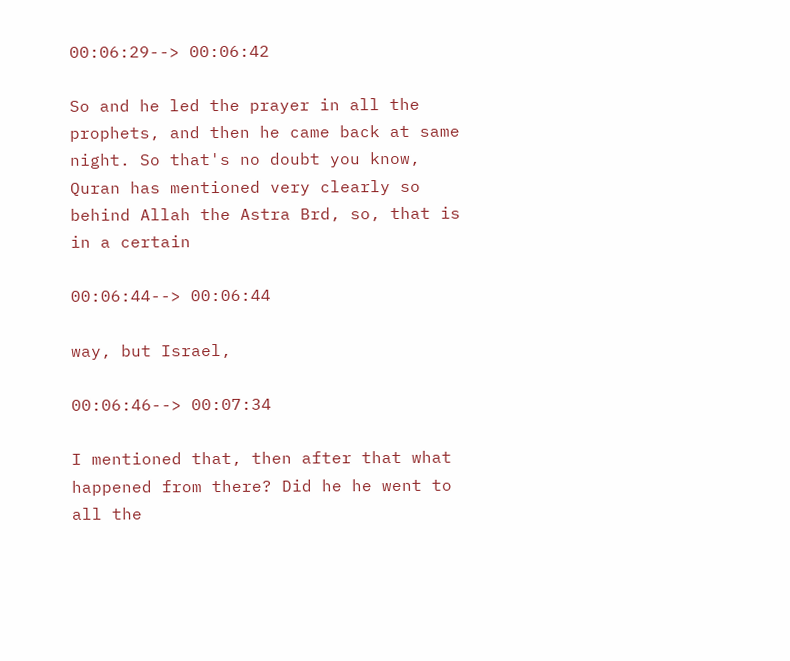00:06:29--> 00:06:42

So and he led the prayer in all the prophets, and then he came back at same night. So that's no doubt you know, Quran has mentioned very clearly so behind Allah the Astra Brd, so, that is in a certain

00:06:44--> 00:06:44

way, but Israel,

00:06:46--> 00:07:34

I mentioned that, then after that what happened from there? Did he he went to all the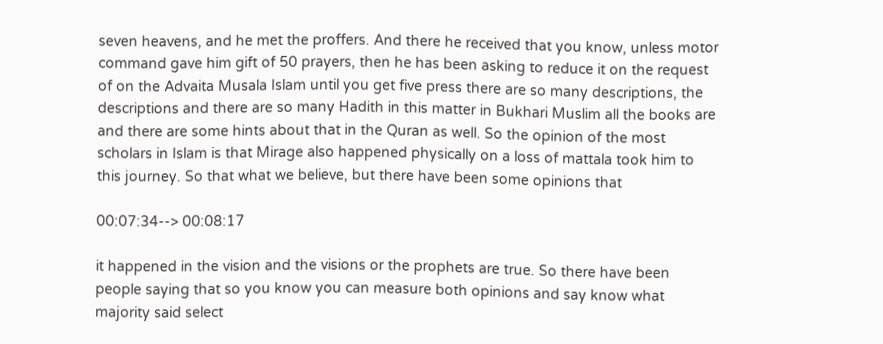seven heavens, and he met the proffers. And there he received that you know, unless motor command gave him gift of 50 prayers, then he has been asking to reduce it on the request of on the Advaita Musala Islam until you get five press there are so many descriptions, the descriptions and there are so many Hadith in this matter in Bukhari Muslim all the books are and there are some hints about that in the Quran as well. So the opinion of the most scholars in Islam is that Mirage also happened physically on a loss of mattala took him to this journey. So that what we believe, but there have been some opinions that

00:07:34--> 00:08:17

it happened in the vision and the visions or the prophets are true. So there have been people saying that so you know you can measure both opinions and say know what majority said select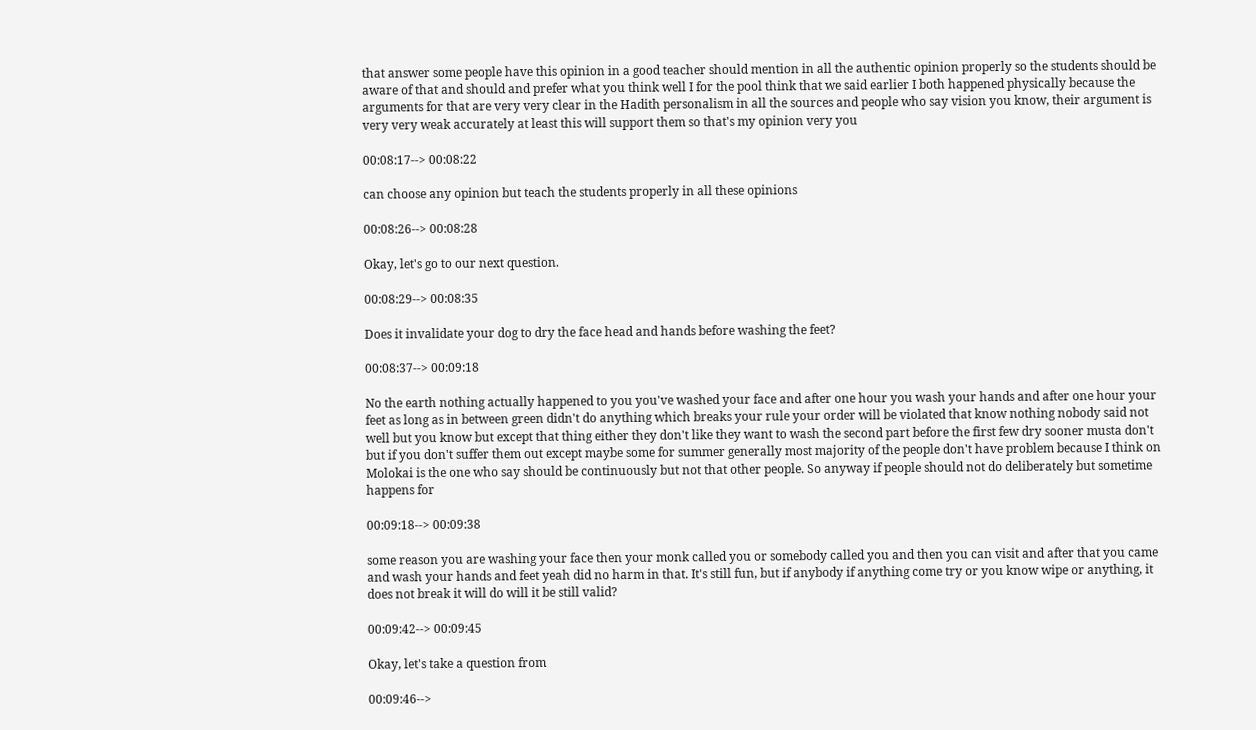that answer some people have this opinion in a good teacher should mention in all the authentic opinion properly so the students should be aware of that and should and prefer what you think well I for the pool think that we said earlier I both happened physically because the arguments for that are very very clear in the Hadith personalism in all the sources and people who say vision you know, their argument is very very weak accurately at least this will support them so that's my opinion very you

00:08:17--> 00:08:22

can choose any opinion but teach the students properly in all these opinions

00:08:26--> 00:08:28

Okay, let's go to our next question.

00:08:29--> 00:08:35

Does it invalidate your dog to dry the face head and hands before washing the feet?

00:08:37--> 00:09:18

No the earth nothing actually happened to you you've washed your face and after one hour you wash your hands and after one hour your feet as long as in between green didn't do anything which breaks your rule your order will be violated that know nothing nobody said not well but you know but except that thing either they don't like they want to wash the second part before the first few dry sooner musta don't but if you don't suffer them out except maybe some for summer generally most majority of the people don't have problem because I think on Molokai is the one who say should be continuously but not that other people. So anyway if people should not do deliberately but sometime happens for

00:09:18--> 00:09:38

some reason you are washing your face then your monk called you or somebody called you and then you can visit and after that you came and wash your hands and feet yeah did no harm in that. It's still fun, but if anybody if anything come try or you know wipe or anything, it does not break it will do will it be still valid?

00:09:42--> 00:09:45

Okay, let's take a question from

00:09:46-->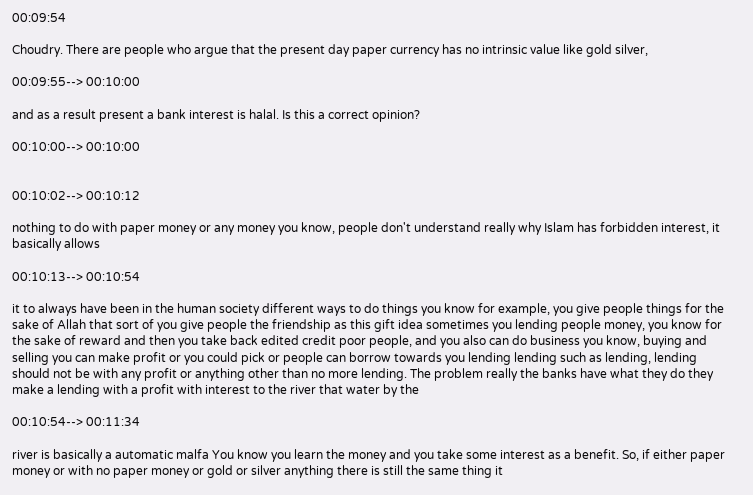00:09:54

Choudry. There are people who argue that the present day paper currency has no intrinsic value like gold silver,

00:09:55--> 00:10:00

and as a result present a bank interest is halal. Is this a correct opinion?

00:10:00--> 00:10:00


00:10:02--> 00:10:12

nothing to do with paper money or any money you know, people don't understand really why Islam has forbidden interest, it basically allows

00:10:13--> 00:10:54

it to always have been in the human society different ways to do things you know for example, you give people things for the sake of Allah that sort of you give people the friendship as this gift idea sometimes you lending people money, you know for the sake of reward and then you take back edited credit poor people, and you also can do business you know, buying and selling you can make profit or you could pick or people can borrow towards you lending lending such as lending, lending should not be with any profit or anything other than no more lending. The problem really the banks have what they do they make a lending with a profit with interest to the river that water by the

00:10:54--> 00:11:34

river is basically a automatic malfa You know you learn the money and you take some interest as a benefit. So, if either paper money or with no paper money or gold or silver anything there is still the same thing it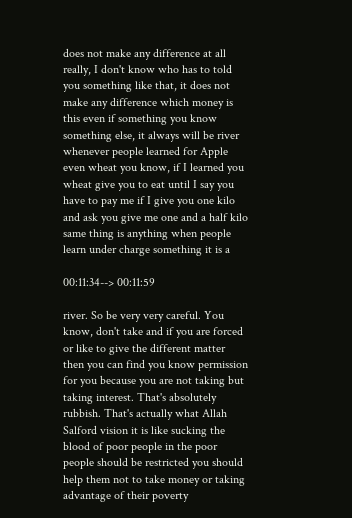does not make any difference at all really, I don't know who has to told you something like that, it does not make any difference which money is this even if something you know something else, it always will be river whenever people learned for Apple even wheat you know, if I learned you wheat give you to eat until I say you have to pay me if I give you one kilo and ask you give me one and a half kilo same thing is anything when people learn under charge something it is a

00:11:34--> 00:11:59

river. So be very very careful. You know, don't take and if you are forced or like to give the different matter then you can find you know permission for you because you are not taking but taking interest. That's absolutely rubbish. That's actually what Allah Salford vision it is like sucking the blood of poor people in the poor people should be restricted you should help them not to take money or taking advantage of their poverty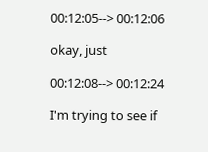00:12:05--> 00:12:06

okay, just

00:12:08--> 00:12:24

I'm trying to see if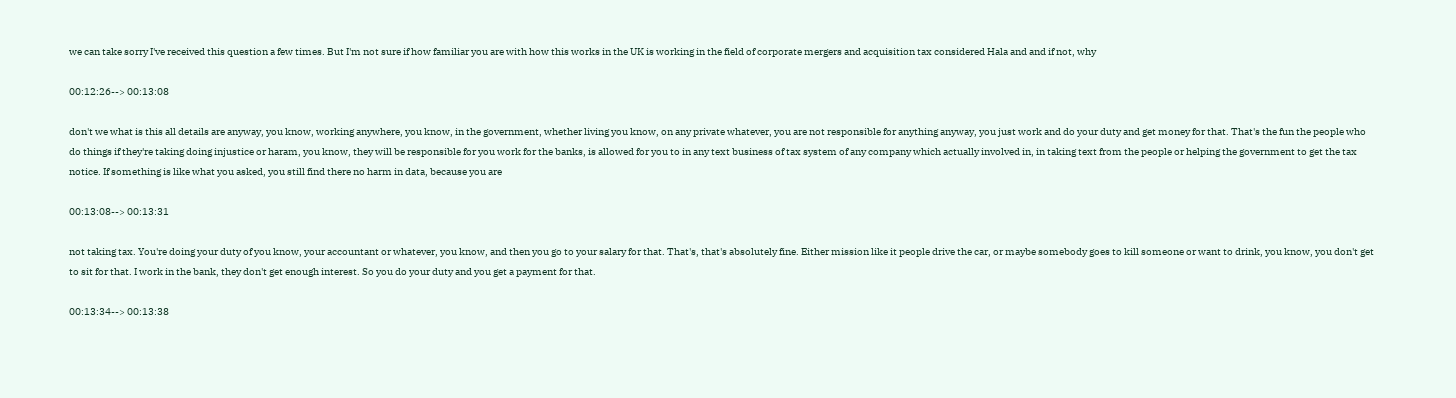we can take sorry I've received this question a few times. But I'm not sure if how familiar you are with how this works in the UK is working in the field of corporate mergers and acquisition tax considered Hala and and if not, why

00:12:26--> 00:13:08

don't we what is this all details are anyway, you know, working anywhere, you know, in the government, whether living you know, on any private whatever, you are not responsible for anything anyway, you just work and do your duty and get money for that. That's the fun the people who do things if they're taking doing injustice or haram, you know, they will be responsible for you work for the banks, is allowed for you to in any text business of tax system of any company which actually involved in, in taking text from the people or helping the government to get the tax notice. If something is like what you asked, you still find there no harm in data, because you are

00:13:08--> 00:13:31

not taking tax. You're doing your duty of you know, your accountant or whatever, you know, and then you go to your salary for that. That's, that's absolutely fine. Either mission like it people drive the car, or maybe somebody goes to kill someone or want to drink, you know, you don't get to sit for that. I work in the bank, they don't get enough interest. So you do your duty and you get a payment for that.

00:13:34--> 00:13:38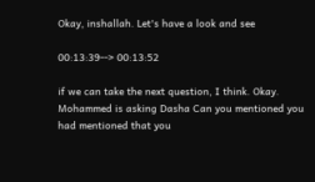Okay, inshallah. Let's have a look and see

00:13:39--> 00:13:52

if we can take the next question, I think. Okay. Mohammed is asking Dasha Can you mentioned you had mentioned that you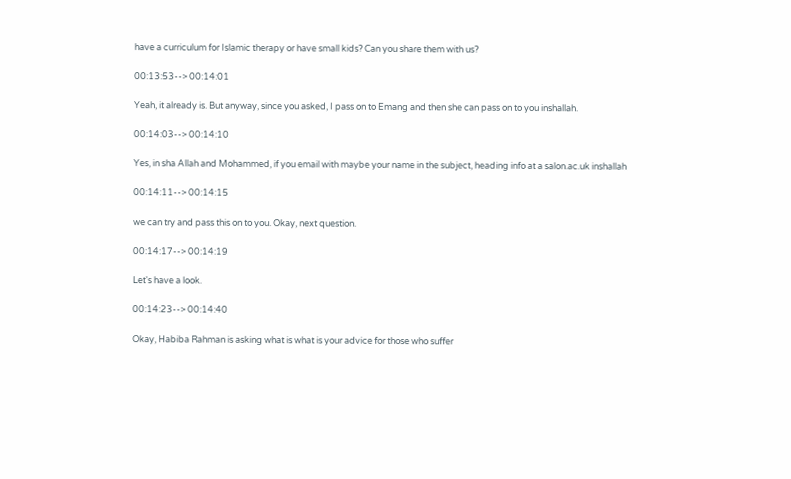have a curriculum for Islamic therapy or have small kids? Can you share them with us?

00:13:53--> 00:14:01

Yeah, it already is. But anyway, since you asked, I pass on to Emang and then she can pass on to you inshallah.

00:14:03--> 00:14:10

Yes, in sha Allah and Mohammed, if you email with maybe your name in the subject, heading info at a salon.ac.uk inshallah

00:14:11--> 00:14:15

we can try and pass this on to you. Okay, next question.

00:14:17--> 00:14:19

Let's have a look.

00:14:23--> 00:14:40

Okay, Habiba Rahman is asking what is what is your advice for those who suffer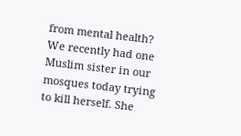from mental health? We recently had one Muslim sister in our mosques today trying to kill herself. She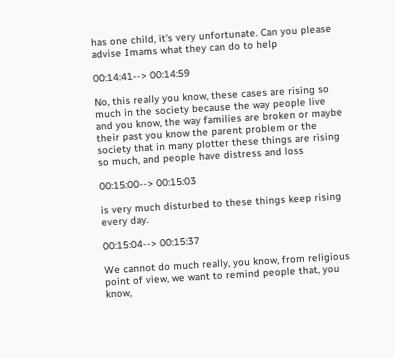has one child, it's very unfortunate. Can you please advise Imams what they can do to help

00:14:41--> 00:14:59

No, this really you know, these cases are rising so much in the society because the way people live and you know, the way families are broken or maybe their past you know the parent problem or the society that in many plotter these things are rising so much, and people have distress and loss

00:15:00--> 00:15:03

is very much disturbed to these things keep rising every day.

00:15:04--> 00:15:37

We cannot do much really, you know, from religious point of view, we want to remind people that, you know,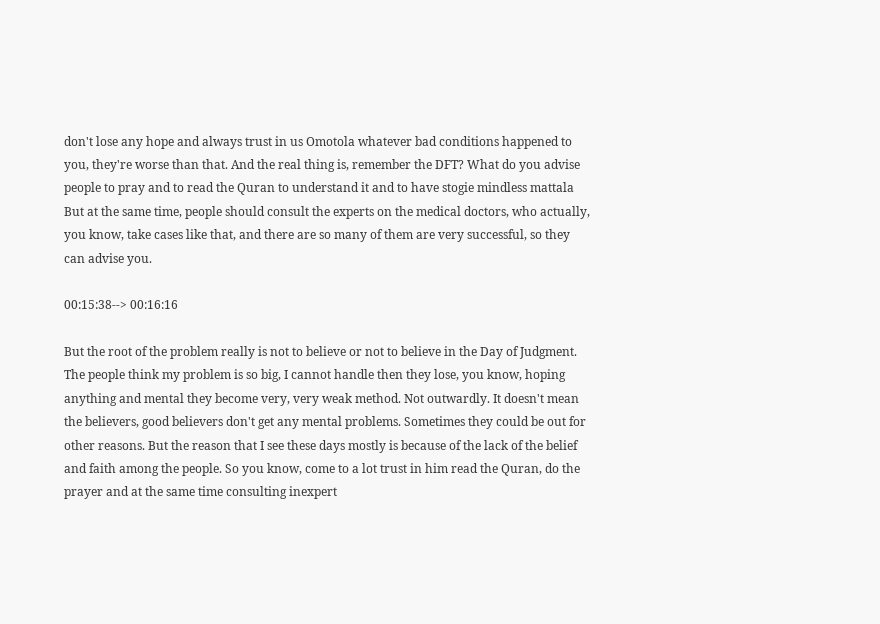don't lose any hope and always trust in us Omotola whatever bad conditions happened to you, they're worse than that. And the real thing is, remember the DFT? What do you advise people to pray and to read the Quran to understand it and to have stogie mindless mattala But at the same time, people should consult the experts on the medical doctors, who actually, you know, take cases like that, and there are so many of them are very successful, so they can advise you.

00:15:38--> 00:16:16

But the root of the problem really is not to believe or not to believe in the Day of Judgment. The people think my problem is so big, I cannot handle then they lose, you know, hoping anything and mental they become very, very weak method. Not outwardly. It doesn't mean the believers, good believers don't get any mental problems. Sometimes they could be out for other reasons. But the reason that I see these days mostly is because of the lack of the belief and faith among the people. So you know, come to a lot trust in him read the Quran, do the prayer and at the same time consulting inexpert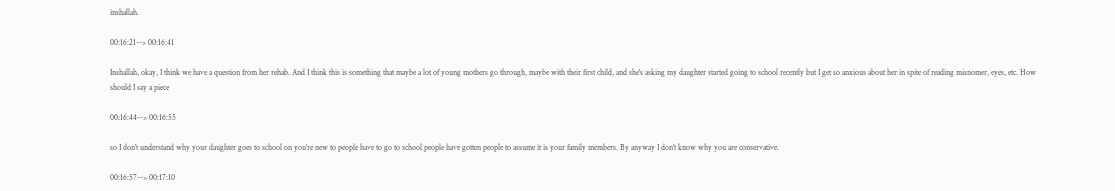inshallah.

00:16:21--> 00:16:41

Inshallah, okay, I think we have a question from her rehab. And I think this is something that maybe a lot of young mothers go through, maybe with their first child, and she's asking my daughter started going to school recently but I get so anxious about her in spite of reading misnomer, eyes, etc. How should I say a piece

00:16:44--> 00:16:55

so I don't understand why your daughter goes to school on you're new to people have to go to school people have gotten people to assume it is your family members. By anyway I don't know why you are conservative.

00:16:57--> 00:17:10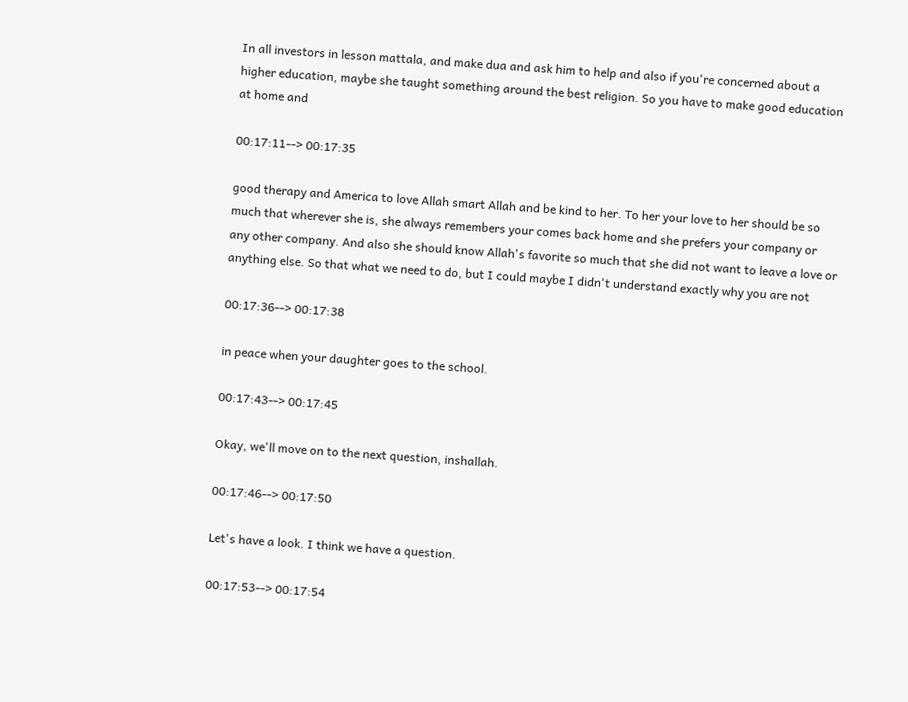In all investors in lesson mattala, and make dua and ask him to help and also if you're concerned about a higher education, maybe she taught something around the best religion. So you have to make good education at home and

00:17:11--> 00:17:35

good therapy and America to love Allah smart Allah and be kind to her. To her your love to her should be so much that wherever she is, she always remembers your comes back home and she prefers your company or any other company. And also she should know Allah's favorite so much that she did not want to leave a love or anything else. So that what we need to do, but I could maybe I didn't understand exactly why you are not

00:17:36--> 00:17:38

in peace when your daughter goes to the school.

00:17:43--> 00:17:45

Okay, we'll move on to the next question, inshallah.

00:17:46--> 00:17:50

Let's have a look. I think we have a question.

00:17:53--> 00:17:54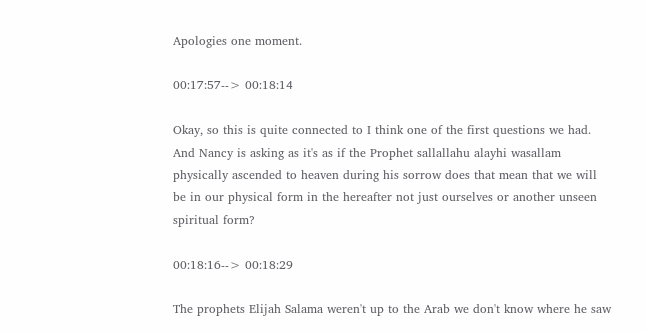Apologies one moment.

00:17:57--> 00:18:14

Okay, so this is quite connected to I think one of the first questions we had. And Nancy is asking as it's as if the Prophet sallallahu alayhi wasallam physically ascended to heaven during his sorrow does that mean that we will be in our physical form in the hereafter not just ourselves or another unseen spiritual form?

00:18:16--> 00:18:29

The prophets Elijah Salama weren't up to the Arab we don't know where he saw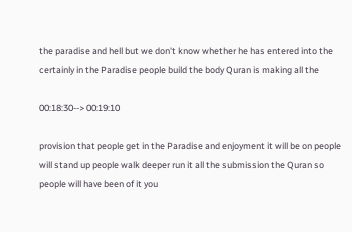the paradise and hell but we don't know whether he has entered into the certainly in the Paradise people build the body Quran is making all the

00:18:30--> 00:19:10

provision that people get in the Paradise and enjoyment it will be on people will stand up people walk deeper run it all the submission the Quran so people will have been of it you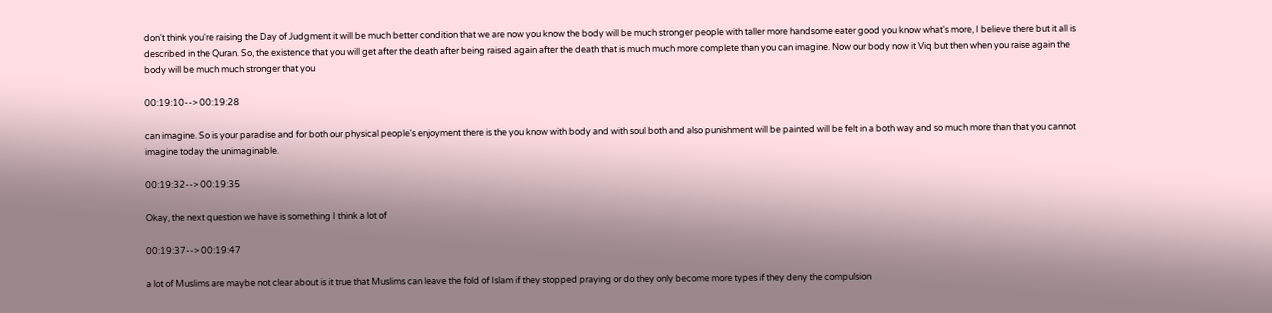don't think you're raising the Day of Judgment it will be much better condition that we are now you know the body will be much stronger people with taller more handsome eater good you know what's more, I believe there but it all is described in the Quran. So, the existence that you will get after the death after being raised again after the death that is much much more complete than you can imagine. Now our body now it Viq but then when you raise again the body will be much much stronger that you

00:19:10--> 00:19:28

can imagine. So is your paradise and for both our physical people's enjoyment there is the you know with body and with soul both and also punishment will be painted will be felt in a both way and so much more than that you cannot imagine today the unimaginable.

00:19:32--> 00:19:35

Okay, the next question we have is something I think a lot of

00:19:37--> 00:19:47

a lot of Muslims are maybe not clear about is it true that Muslims can leave the fold of Islam if they stopped praying or do they only become more types if they deny the compulsion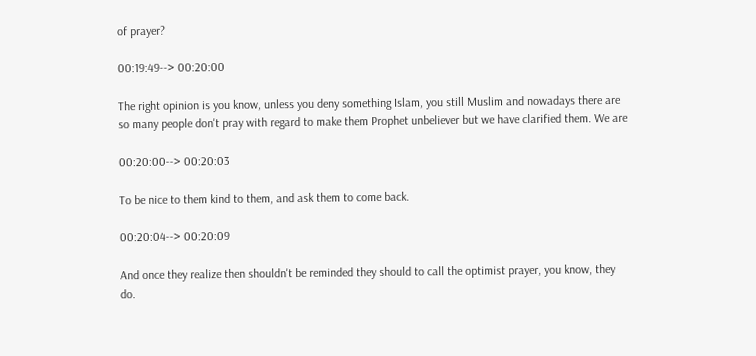of prayer?

00:19:49--> 00:20:00

The right opinion is you know, unless you deny something Islam, you still Muslim and nowadays there are so many people don't pray with regard to make them Prophet unbeliever but we have clarified them. We are

00:20:00--> 00:20:03

To be nice to them kind to them, and ask them to come back.

00:20:04--> 00:20:09

And once they realize then shouldn't be reminded they should to call the optimist prayer, you know, they do.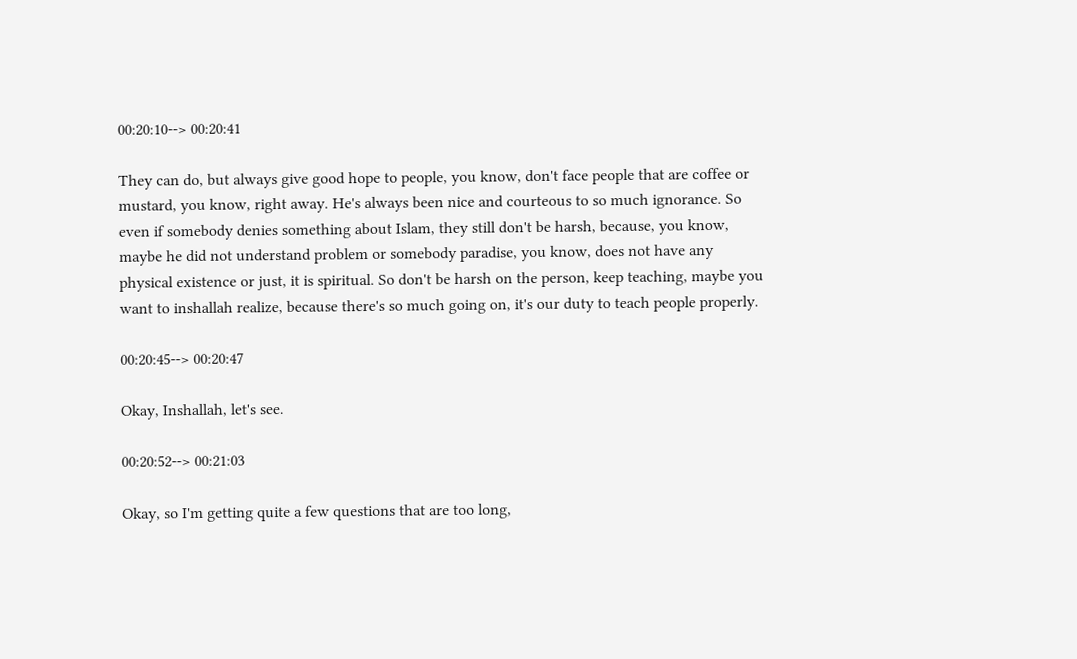00:20:10--> 00:20:41

They can do, but always give good hope to people, you know, don't face people that are coffee or mustard, you know, right away. He's always been nice and courteous to so much ignorance. So even if somebody denies something about Islam, they still don't be harsh, because, you know, maybe he did not understand problem or somebody paradise, you know, does not have any physical existence or just, it is spiritual. So don't be harsh on the person, keep teaching, maybe you want to inshallah realize, because there's so much going on, it's our duty to teach people properly.

00:20:45--> 00:20:47

Okay, Inshallah, let's see.

00:20:52--> 00:21:03

Okay, so I'm getting quite a few questions that are too long,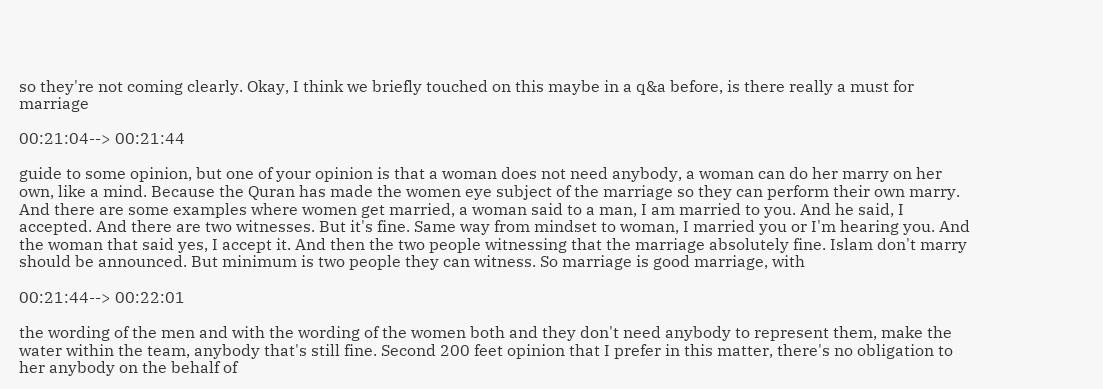so they're not coming clearly. Okay, I think we briefly touched on this maybe in a q&a before, is there really a must for marriage

00:21:04--> 00:21:44

guide to some opinion, but one of your opinion is that a woman does not need anybody, a woman can do her marry on her own, like a mind. Because the Quran has made the women eye subject of the marriage so they can perform their own marry. And there are some examples where women get married, a woman said to a man, I am married to you. And he said, I accepted. And there are two witnesses. But it's fine. Same way from mindset to woman, I married you or I'm hearing you. And the woman that said yes, I accept it. And then the two people witnessing that the marriage absolutely fine. Islam don't marry should be announced. But minimum is two people they can witness. So marriage is good marriage, with

00:21:44--> 00:22:01

the wording of the men and with the wording of the women both and they don't need anybody to represent them, make the water within the team, anybody that's still fine. Second 200 feet opinion that I prefer in this matter, there's no obligation to her anybody on the behalf of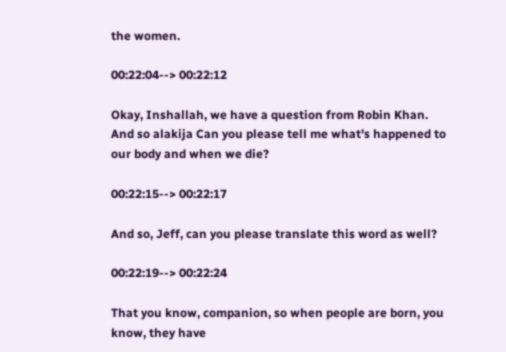the women.

00:22:04--> 00:22:12

Okay, Inshallah, we have a question from Robin Khan. And so alakija Can you please tell me what's happened to our body and when we die?

00:22:15--> 00:22:17

And so, Jeff, can you please translate this word as well?

00:22:19--> 00:22:24

That you know, companion, so when people are born, you know, they have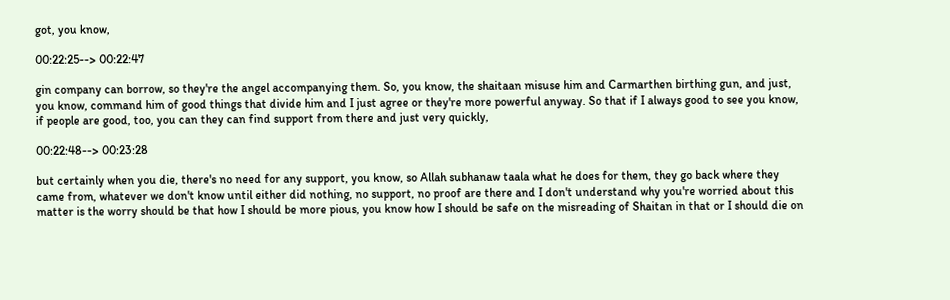got, you know,

00:22:25--> 00:22:47

gin company can borrow, so they're the angel accompanying them. So, you know, the shaitaan misuse him and Carmarthen birthing gun, and just, you know, command him of good things that divide him and I just agree or they're more powerful anyway. So that if I always good to see you know, if people are good, too, you can they can find support from there and just very quickly,

00:22:48--> 00:23:28

but certainly when you die, there's no need for any support, you know, so Allah subhanaw taala what he does for them, they go back where they came from, whatever we don't know until either did nothing, no support, no proof are there and I don't understand why you're worried about this matter is the worry should be that how I should be more pious, you know how I should be safe on the misreading of Shaitan in that or I should die on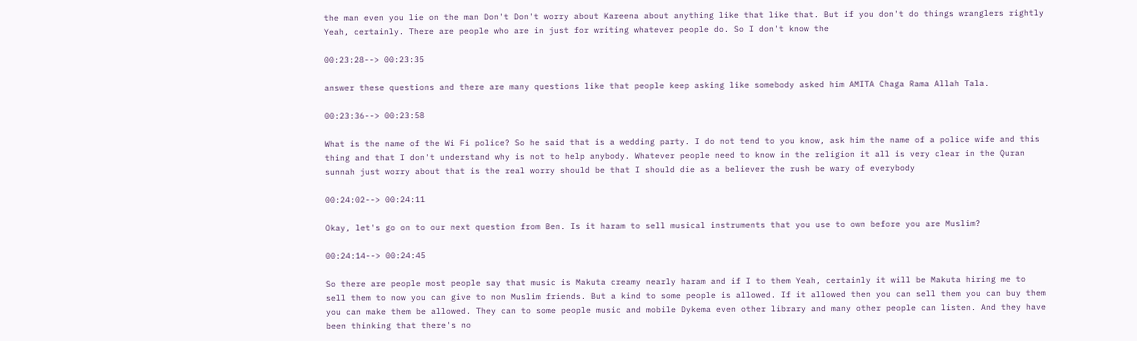the man even you lie on the man Don't Don't worry about Kareena about anything like that like that. But if you don't do things wranglers rightly Yeah, certainly. There are people who are in just for writing whatever people do. So I don't know the

00:23:28--> 00:23:35

answer these questions and there are many questions like that people keep asking like somebody asked him AMITA Chaga Rama Allah Tala.

00:23:36--> 00:23:58

What is the name of the Wi Fi police? So he said that is a wedding party. I do not tend to you know, ask him the name of a police wife and this thing and that I don't understand why is not to help anybody. Whatever people need to know in the religion it all is very clear in the Quran sunnah just worry about that is the real worry should be that I should die as a believer the rush be wary of everybody

00:24:02--> 00:24:11

Okay, let's go on to our next question from Ben. Is it haram to sell musical instruments that you use to own before you are Muslim?

00:24:14--> 00:24:45

So there are people most people say that music is Makuta creamy nearly haram and if I to them Yeah, certainly it will be Makuta hiring me to sell them to now you can give to non Muslim friends. But a kind to some people is allowed. If it allowed then you can sell them you can buy them you can make them be allowed. They can to some people music and mobile Dykema even other library and many other people can listen. And they have been thinking that there's no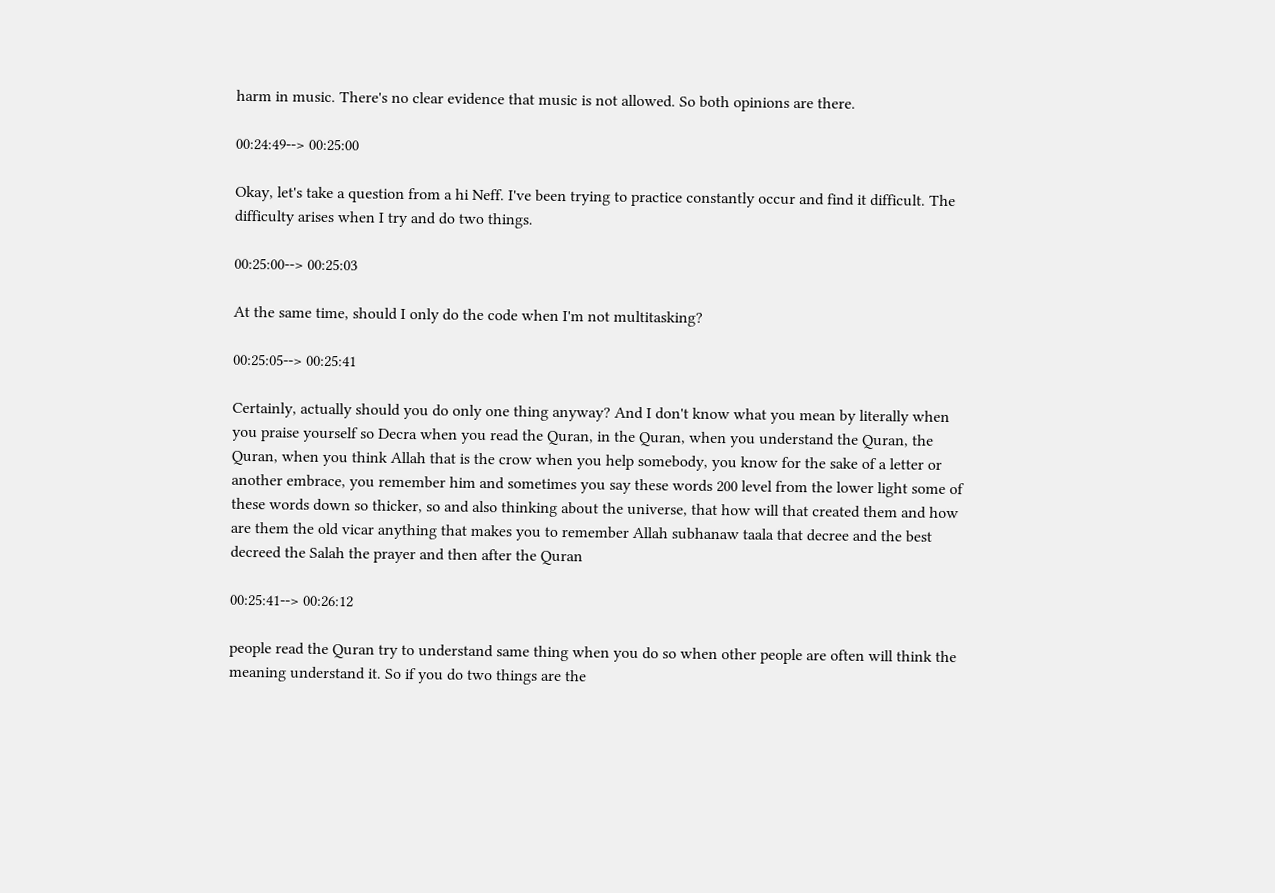harm in music. There's no clear evidence that music is not allowed. So both opinions are there.

00:24:49--> 00:25:00

Okay, let's take a question from a hi Neff. I've been trying to practice constantly occur and find it difficult. The difficulty arises when I try and do two things.

00:25:00--> 00:25:03

At the same time, should I only do the code when I'm not multitasking?

00:25:05--> 00:25:41

Certainly, actually should you do only one thing anyway? And I don't know what you mean by literally when you praise yourself so Decra when you read the Quran, in the Quran, when you understand the Quran, the Quran, when you think Allah that is the crow when you help somebody, you know for the sake of a letter or another embrace, you remember him and sometimes you say these words 200 level from the lower light some of these words down so thicker, so and also thinking about the universe, that how will that created them and how are them the old vicar anything that makes you to remember Allah subhanaw taala that decree and the best decreed the Salah the prayer and then after the Quran

00:25:41--> 00:26:12

people read the Quran try to understand same thing when you do so when other people are often will think the meaning understand it. So if you do two things are the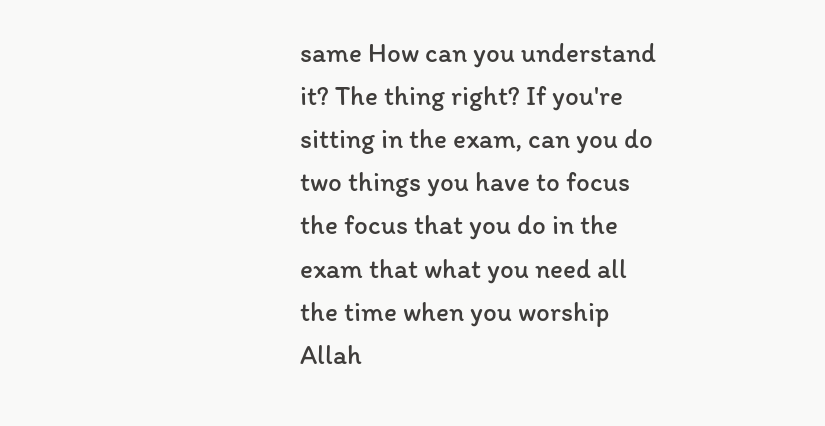same How can you understand it? The thing right? If you're sitting in the exam, can you do two things you have to focus the focus that you do in the exam that what you need all the time when you worship Allah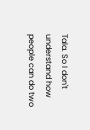Tala. So I don't understand how people can do two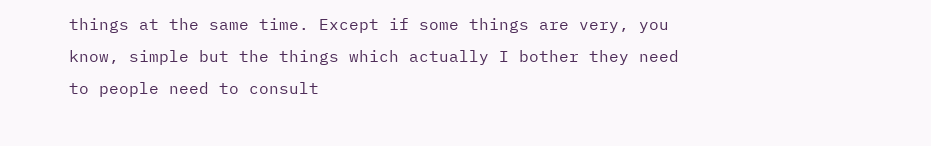things at the same time. Except if some things are very, you know, simple but the things which actually I bother they need to people need to consult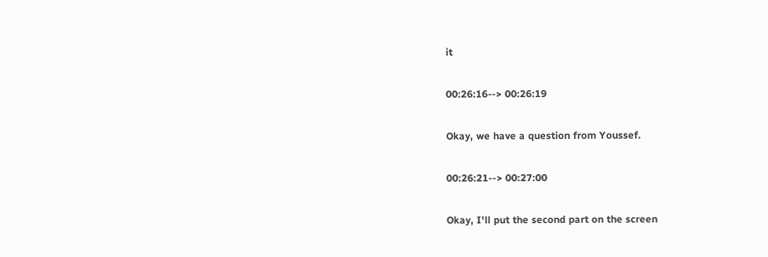it

00:26:16--> 00:26:19

Okay, we have a question from Youssef.

00:26:21--> 00:27:00

Okay, I'll put the second part on the screen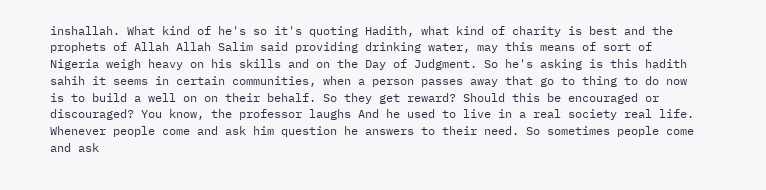inshallah. What kind of he's so it's quoting Hadith, what kind of charity is best and the prophets of Allah Allah Salim said providing drinking water, may this means of sort of Nigeria weigh heavy on his skills and on the Day of Judgment. So he's asking is this hadith sahih it seems in certain communities, when a person passes away that go to thing to do now is to build a well on on their behalf. So they get reward? Should this be encouraged or discouraged? You know, the professor laughs And he used to live in a real society real life. Whenever people come and ask him question he answers to their need. So sometimes people come and ask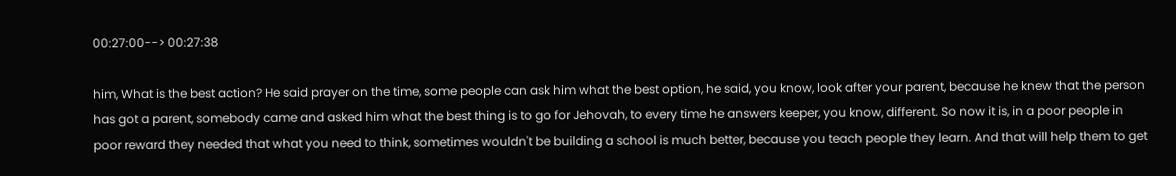00:27:00--> 00:27:38

him, What is the best action? He said prayer on the time, some people can ask him what the best option, he said, you know, look after your parent, because he knew that the person has got a parent, somebody came and asked him what the best thing is to go for Jehovah, to every time he answers keeper, you know, different. So now it is, in a poor people in poor reward they needed that what you need to think, sometimes wouldn't be building a school is much better, because you teach people they learn. And that will help them to get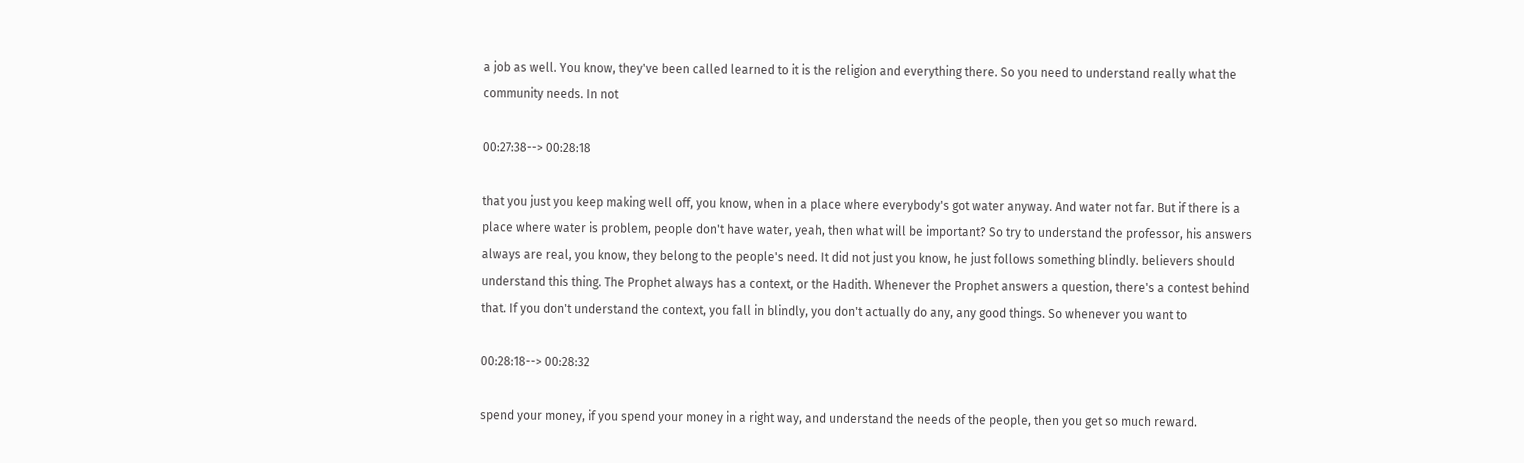a job as well. You know, they've been called learned to it is the religion and everything there. So you need to understand really what the community needs. In not

00:27:38--> 00:28:18

that you just you keep making well off, you know, when in a place where everybody's got water anyway. And water not far. But if there is a place where water is problem, people don't have water, yeah, then what will be important? So try to understand the professor, his answers always are real, you know, they belong to the people's need. It did not just you know, he just follows something blindly. believers should understand this thing. The Prophet always has a context, or the Hadith. Whenever the Prophet answers a question, there's a contest behind that. If you don't understand the context, you fall in blindly, you don't actually do any, any good things. So whenever you want to

00:28:18--> 00:28:32

spend your money, if you spend your money in a right way, and understand the needs of the people, then you get so much reward.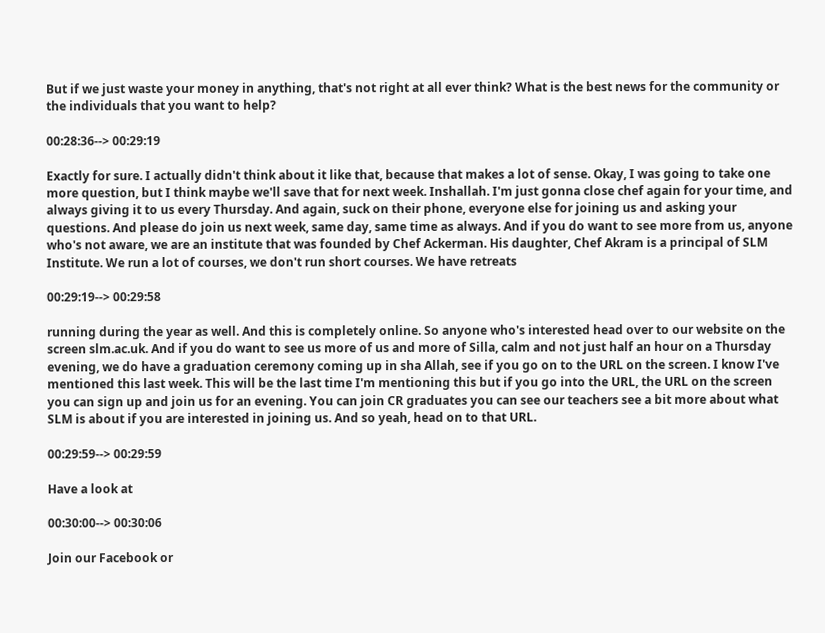But if we just waste your money in anything, that's not right at all ever think? What is the best news for the community or the individuals that you want to help?

00:28:36--> 00:29:19

Exactly for sure. I actually didn't think about it like that, because that makes a lot of sense. Okay, I was going to take one more question, but I think maybe we'll save that for next week. Inshallah. I'm just gonna close chef again for your time, and always giving it to us every Thursday. And again, suck on their phone, everyone else for joining us and asking your questions. And please do join us next week, same day, same time as always. And if you do want to see more from us, anyone who's not aware, we are an institute that was founded by Chef Ackerman. His daughter, Chef Akram is a principal of SLM Institute. We run a lot of courses, we don't run short courses. We have retreats

00:29:19--> 00:29:58

running during the year as well. And this is completely online. So anyone who's interested head over to our website on the screen slm.ac.uk. And if you do want to see us more of us and more of Silla, calm and not just half an hour on a Thursday evening, we do have a graduation ceremony coming up in sha Allah, see if you go on to the URL on the screen. I know I've mentioned this last week. This will be the last time I'm mentioning this but if you go into the URL, the URL on the screen you can sign up and join us for an evening. You can join CR graduates you can see our teachers see a bit more about what SLM is about if you are interested in joining us. And so yeah, head on to that URL.

00:29:59--> 00:29:59

Have a look at

00:30:00--> 00:30:06

Join our Facebook or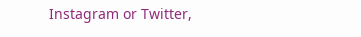Instagram or Twitter,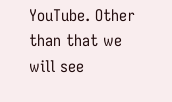YouTube. Other than that we will see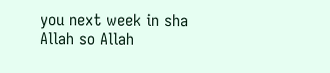you next week in sha Allah so Allah